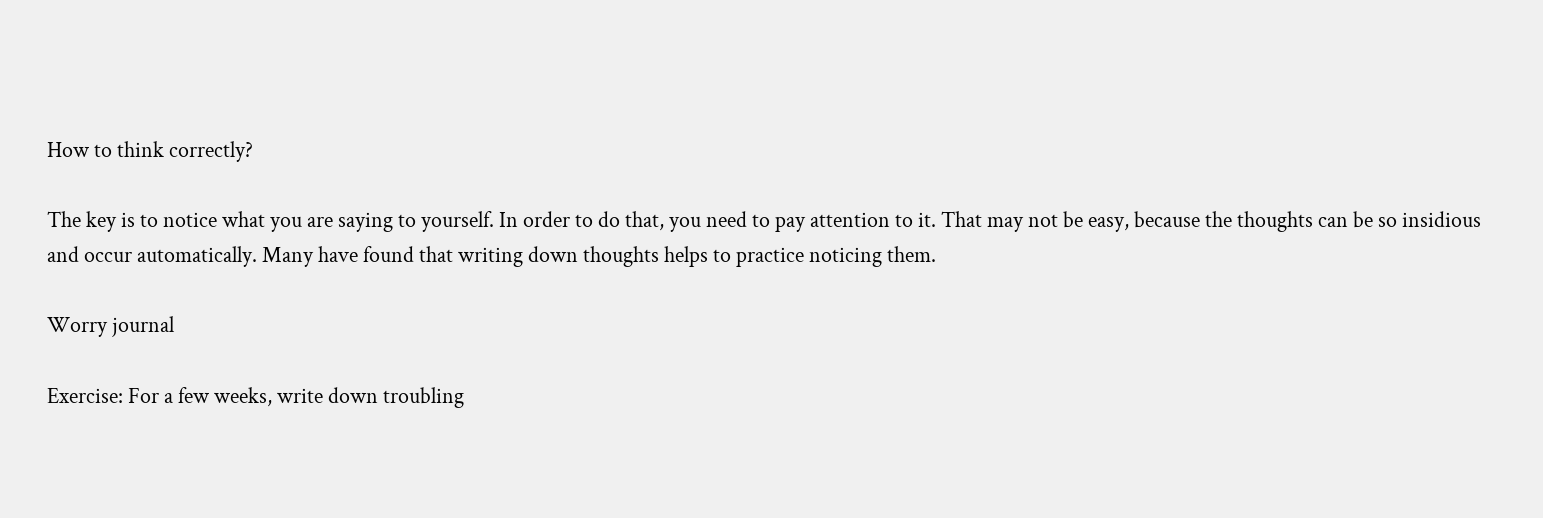How to think correctly?

The key is to notice what you are saying to yourself. In order to do that, you need to pay attention to it. That may not be easy, because the thoughts can be so insidious and occur automatically. Many have found that writing down thoughts helps to practice noticing them.

Worry journal

Exercise: For a few weeks, write down troubling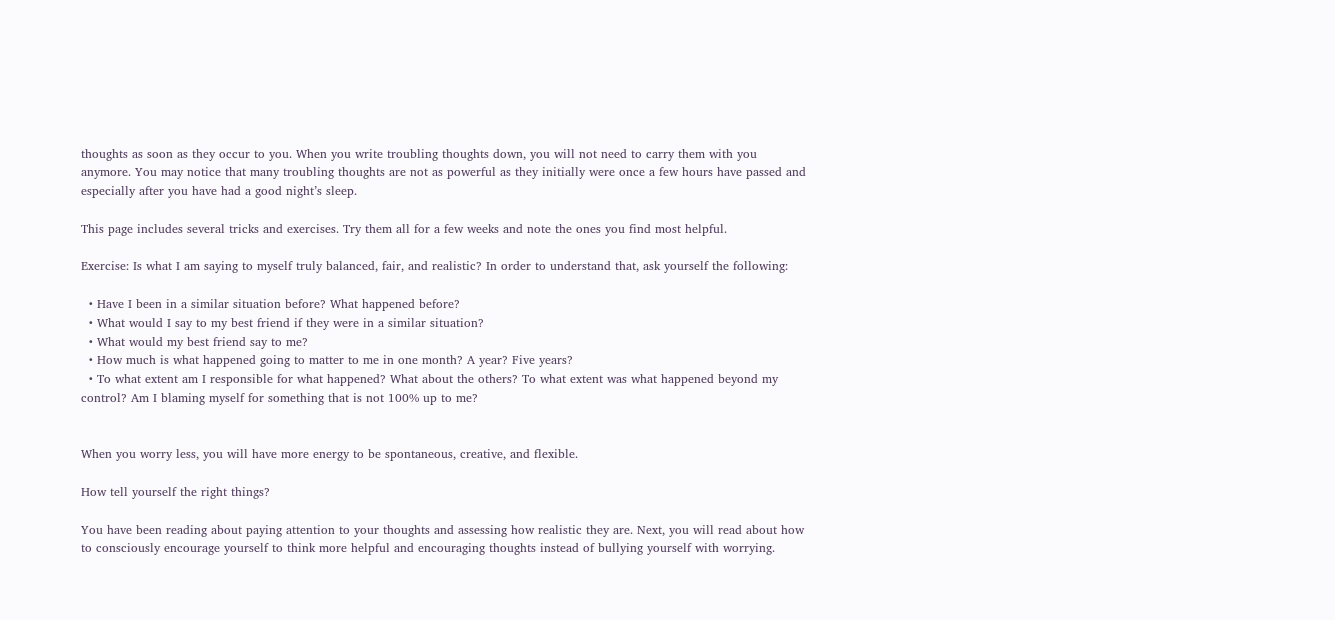thoughts as soon as they occur to you. When you write troubling thoughts down, you will not need to carry them with you anymore. You may notice that many troubling thoughts are not as powerful as they initially were once a few hours have passed and especially after you have had a good night’s sleep.

This page includes several tricks and exercises. Try them all for a few weeks and note the ones you find most helpful.

Exercise: Is what I am saying to myself truly balanced, fair, and realistic? In order to understand that, ask yourself the following:

  • Have I been in a similar situation before? What happened before?
  • What would I say to my best friend if they were in a similar situation?
  • What would my best friend say to me?
  • How much is what happened going to matter to me in one month? A year? Five years?
  • To what extent am I responsible for what happened? What about the others? To what extent was what happened beyond my control? Am I blaming myself for something that is not 100% up to me?


When you worry less, you will have more energy to be spontaneous, creative, and flexible.

How tell yourself the right things?

You have been reading about paying attention to your thoughts and assessing how realistic they are. Next, you will read about how to consciously encourage yourself to think more helpful and encouraging thoughts instead of bullying yourself with worrying.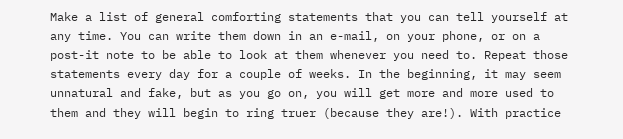Make a list of general comforting statements that you can tell yourself at any time. You can write them down in an e-mail, on your phone, or on a post-it note to be able to look at them whenever you need to. Repeat those statements every day for a couple of weeks. In the beginning, it may seem unnatural and fake, but as you go on, you will get more and more used to them and they will begin to ring truer (because they are!). With practice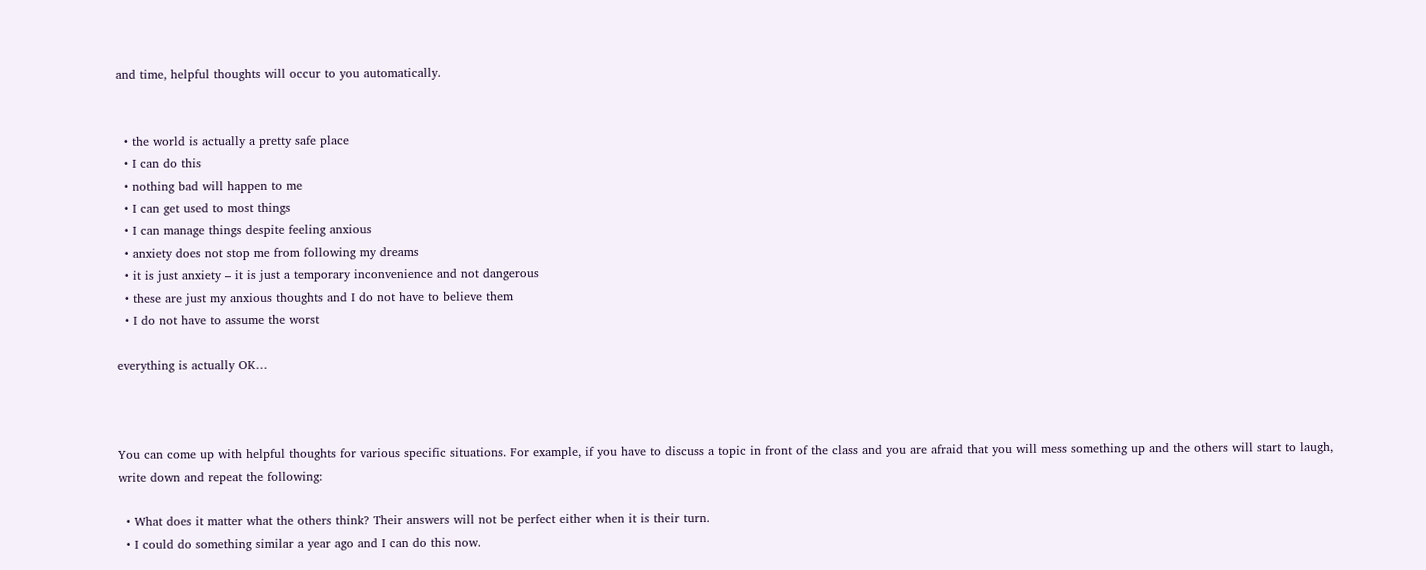and time, helpful thoughts will occur to you automatically.


  • the world is actually a pretty safe place
  • I can do this
  • nothing bad will happen to me
  • I can get used to most things
  • I can manage things despite feeling anxious
  • anxiety does not stop me from following my dreams
  • it is just anxiety – it is just a temporary inconvenience and not dangerous
  • these are just my anxious thoughts and I do not have to believe them
  • I do not have to assume the worst

everything is actually OK…



You can come up with helpful thoughts for various specific situations. For example, if you have to discuss a topic in front of the class and you are afraid that you will mess something up and the others will start to laugh, write down and repeat the following:

  • What does it matter what the others think? Their answers will not be perfect either when it is their turn.
  • I could do something similar a year ago and I can do this now.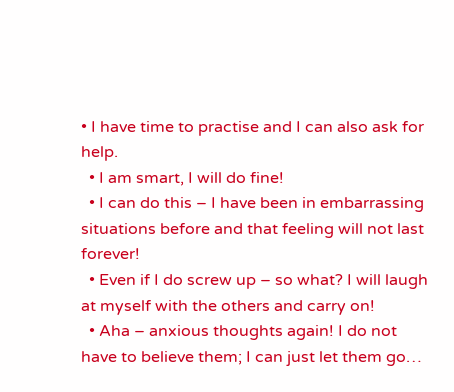• I have time to practise and I can also ask for help.
  • I am smart, I will do fine!
  • I can do this – I have been in embarrassing situations before and that feeling will not last forever!
  • Even if I do screw up – so what? I will laugh at myself with the others and carry on!
  • Aha – anxious thoughts again! I do not have to believe them; I can just let them go…